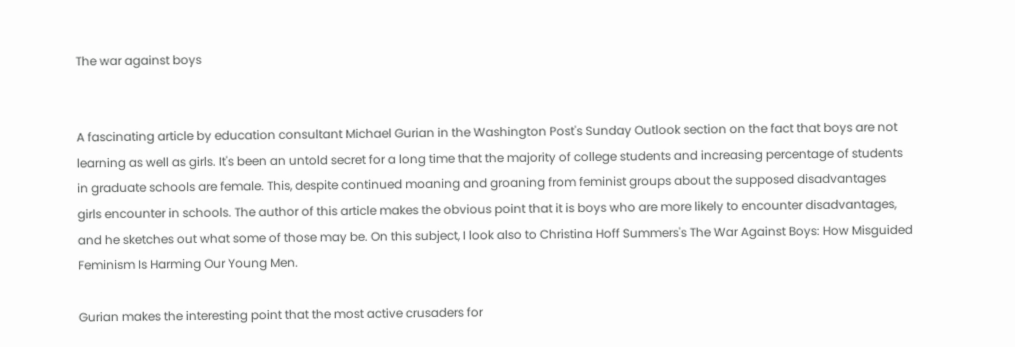The war against boys


A fascinating article by education consultant Michael Gurian in the Washington Post's Sunday Outlook section on the fact that boys are not learning as well as girls. It's been an untold secret for a long time that the majority of college students and increasing percentage of students in graduate schools are female. This, despite continued moaning and groaning from feminist groups about the supposed disadvantages girls encounter in schools. The author of this article makes the obvious point that it is boys who are more likely to encounter disadvantages, and he sketches out what some of those may be. On this subject, I look also to Christina Hoff Summers's The War Against Boys: How Misguided Feminism Is Harming Our Young Men.

Gurian makes the interesting point that the most active crusaders for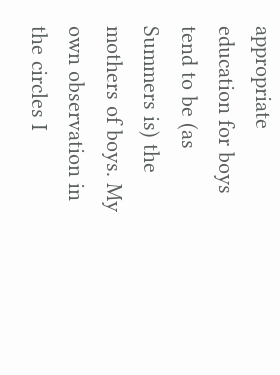appropriate education for boys tend to be (as Summers is) the mothers of boys. My own observation in the circles I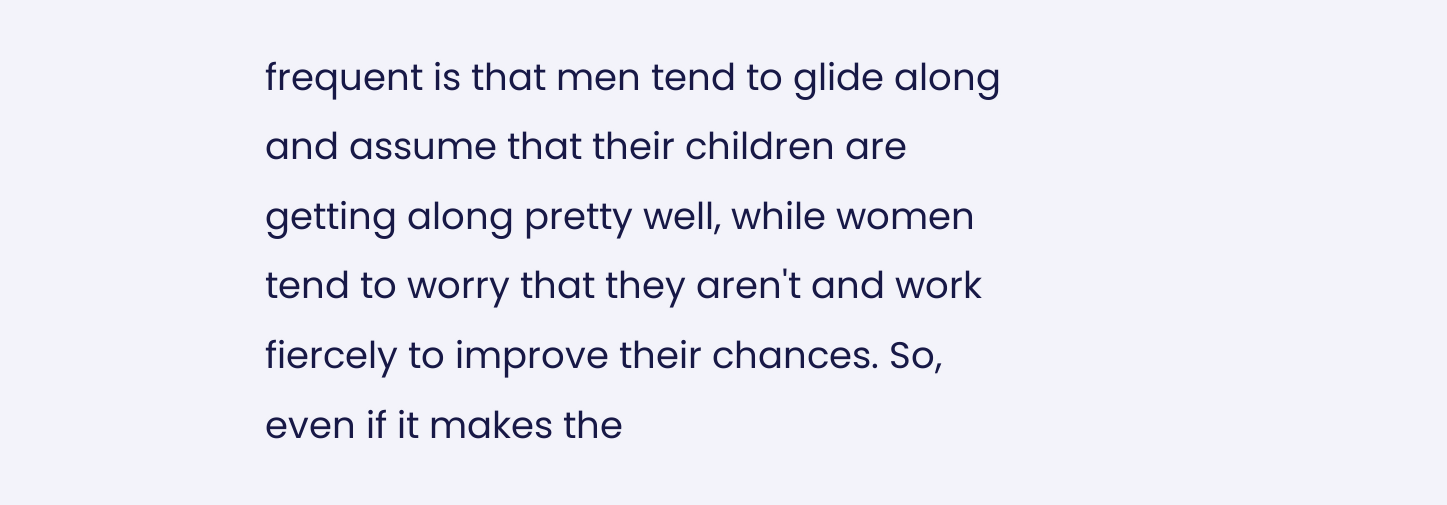frequent is that men tend to glide along and assume that their children are getting along pretty well, while women tend to worry that they aren't and work fiercely to improve their chances. So, even if it makes the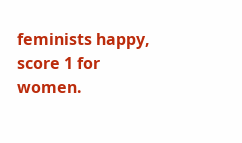feminists happy, score 1 for women.